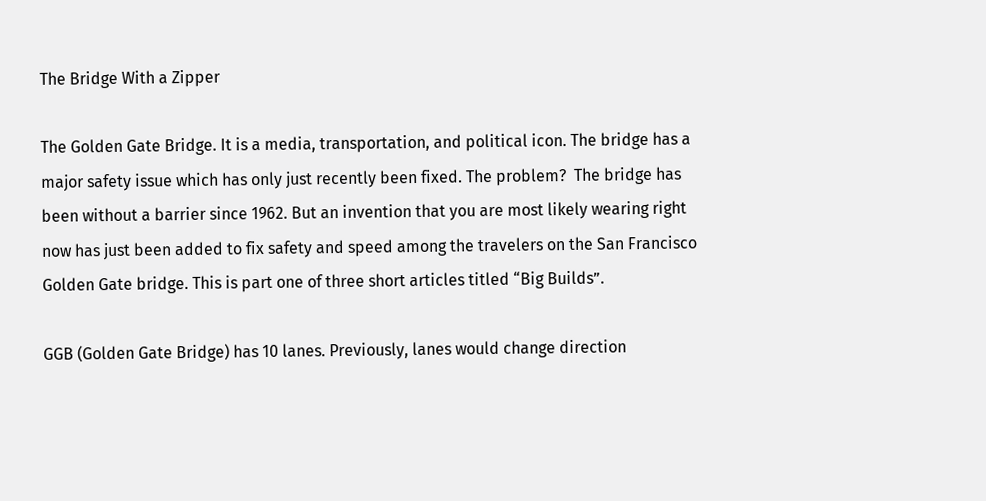The Bridge With a Zipper

The Golden Gate Bridge. It is a media, transportation, and political icon. The bridge has a major safety issue which has only just recently been fixed. The problem?  The bridge has been without a barrier since 1962. But an invention that you are most likely wearing right now has just been added to fix safety and speed among the travelers on the San Francisco Golden Gate bridge. This is part one of three short articles titled “Big Builds”.

GGB (Golden Gate Bridge) has 10 lanes. Previously, lanes would change direction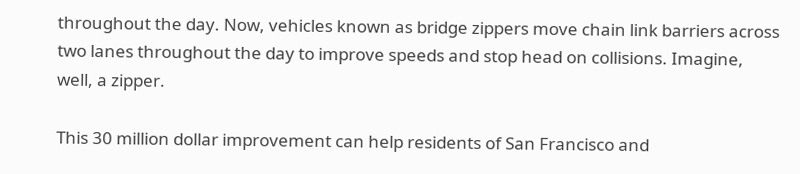throughout the day. Now, vehicles known as bridge zippers move chain link barriers across two lanes throughout the day to improve speeds and stop head on collisions. Imagine, well, a zipper.

This 30 million dollar improvement can help residents of San Francisco and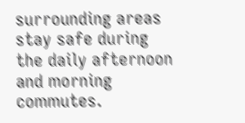surrounding areas stay safe during the daily afternoon and morning commutes.